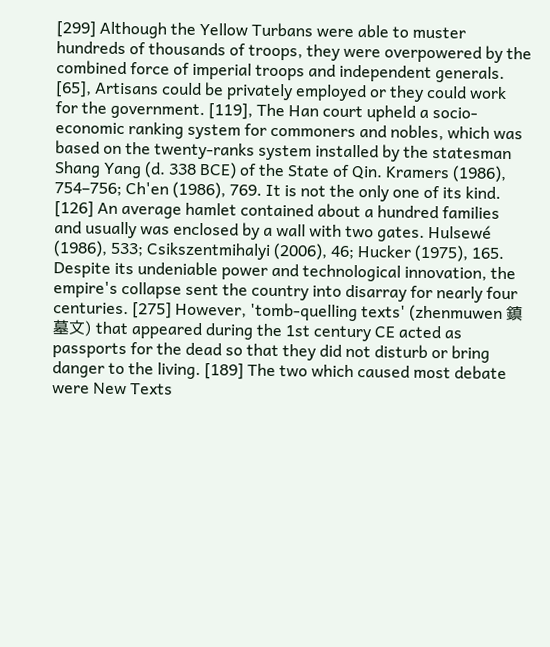[299] Although the Yellow Turbans were able to muster hundreds of thousands of troops, they were overpowered by the combined force of imperial troops and independent generals. [65], Artisans could be privately employed or they could work for the government. [119], The Han court upheld a socio-economic ranking system for commoners and nobles, which was based on the twenty-ranks system installed by the statesman Shang Yang (d. 338 BCE) of the State of Qin. Kramers (1986), 754–756; Ch'en (1986), 769. It is not the only one of its kind. [126] An average hamlet contained about a hundred families and usually was enclosed by a wall with two gates. Hulsewé (1986), 533; Csikszentmihalyi (2006), 46; Hucker (1975), 165. Despite its undeniable power and technological innovation, the empire's collapse sent the country into disarray for nearly four centuries. [275] However, 'tomb-quelling texts' (zhenmuwen 鎮墓文) that appeared during the 1st century CE acted as passports for the dead so that they did not disturb or bring danger to the living. [189] The two which caused most debate were New Texts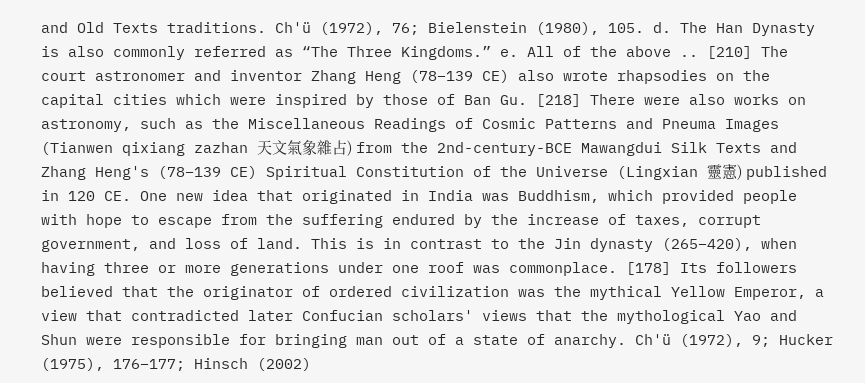and Old Texts traditions. Ch'ü (1972), 76; Bielenstein (1980), 105. d. The Han Dynasty is also commonly referred as “The Three Kingdoms.” e. All of the above .. [210] The court astronomer and inventor Zhang Heng (78–139 CE) also wrote rhapsodies on the capital cities which were inspired by those of Ban Gu. [218] There were also works on astronomy, such as the Miscellaneous Readings of Cosmic Patterns and Pneuma Images (Tianwen qixiang zazhan 天文氣象雜占) from the 2nd-century-BCE Mawangdui Silk Texts and Zhang Heng's (78–139 CE) Spiritual Constitution of the Universe (Lingxian 靈憲) published in 120 CE. One new idea that originated in India was Buddhism, which provided people with hope to escape from the suffering endured by the increase of taxes, corrupt government, and loss of land. This is in contrast to the Jin dynasty (265–420), when having three or more generations under one roof was commonplace. [178] Its followers believed that the originator of ordered civilization was the mythical Yellow Emperor, a view that contradicted later Confucian scholars' views that the mythological Yao and Shun were responsible for bringing man out of a state of anarchy. Ch'ü (1972), 9; Hucker (1975), 176–177; Hinsch (2002)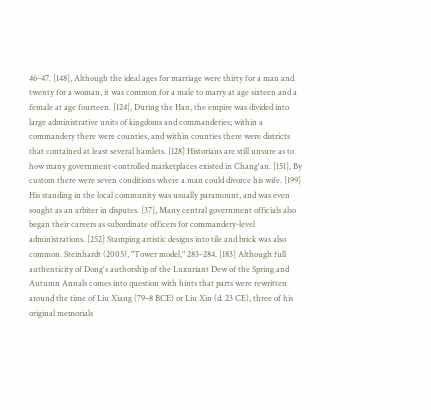46–47. [148], Although the ideal ages for marriage were thirty for a man and twenty for a woman, it was common for a male to marry at age sixteen and a female at age fourteen. [124], During the Han, the empire was divided into large administrative units of kingdoms and commanderies; within a commandery there were counties, and within counties there were districts that contained at least several hamlets. [128] Historians are still unsure as to how many government-controlled marketplaces existed in Chang'an. [151], By custom there were seven conditions where a man could divorce his wife. [199] His standing in the local community was usually paramount, and was even sought as an arbiter in disputes. [37], Many central government officials also began their careers as subordinate officers for commandery-level administrations. [252] Stamping artistic designs into tile and brick was also common. Steinhardt (2005), "Tower model," 283–284. [183] Although full authenticity of Dong's authorship of the Luxuriant Dew of the Spring and Autumn Annals comes into question with hints that parts were rewritten around the time of Liu Xiang (79–8 BCE) or Liu Xin (d. 23 CE), three of his original memorials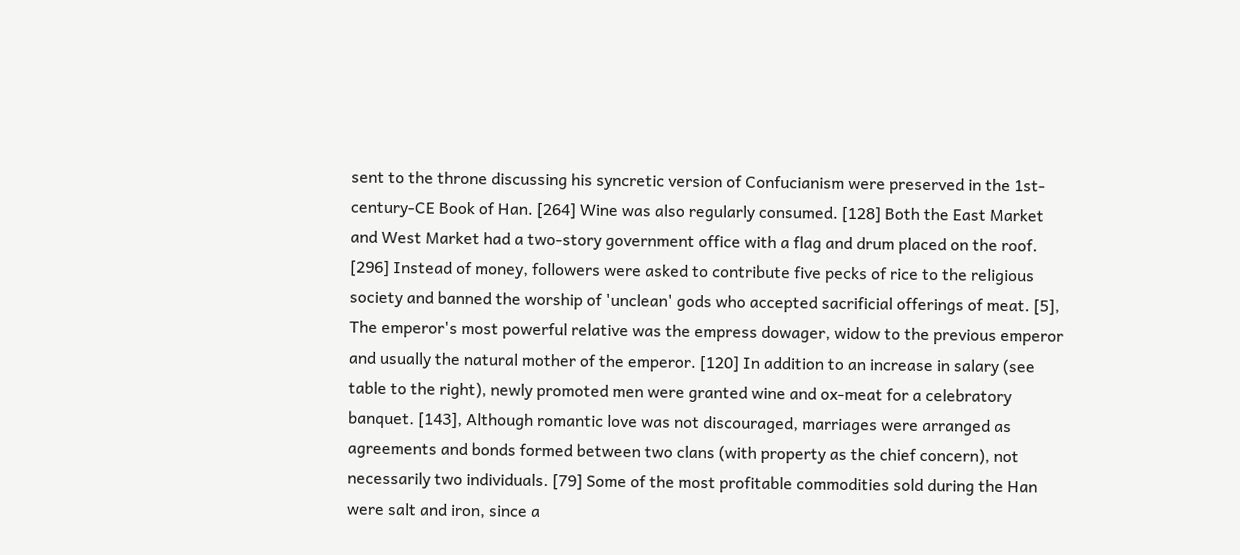sent to the throne discussing his syncretic version of Confucianism were preserved in the 1st-century-CE Book of Han. [264] Wine was also regularly consumed. [128] Both the East Market and West Market had a two-story government office with a flag and drum placed on the roof. [296] Instead of money, followers were asked to contribute five pecks of rice to the religious society and banned the worship of 'unclean' gods who accepted sacrificial offerings of meat. [5], The emperor's most powerful relative was the empress dowager, widow to the previous emperor and usually the natural mother of the emperor. [120] In addition to an increase in salary (see table to the right), newly promoted men were granted wine and ox-meat for a celebratory banquet. [143], Although romantic love was not discouraged, marriages were arranged as agreements and bonds formed between two clans (with property as the chief concern), not necessarily two individuals. [79] Some of the most profitable commodities sold during the Han were salt and iron, since a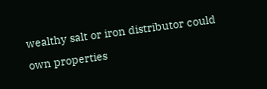wealthy salt or iron distributor could own properties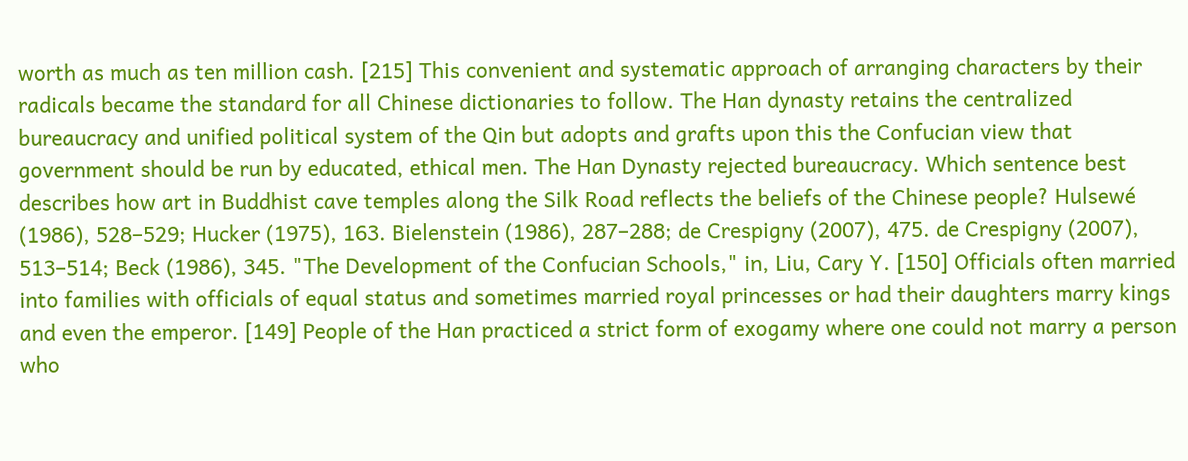worth as much as ten million cash. [215] This convenient and systematic approach of arranging characters by their radicals became the standard for all Chinese dictionaries to follow. The Han dynasty retains the centralized bureaucracy and unified political system of the Qin but adopts and grafts upon this the Confucian view that government should be run by educated, ethical men. The Han Dynasty rejected bureaucracy. Which sentence best describes how art in Buddhist cave temples along the Silk Road reflects the beliefs of the Chinese people? Hulsewé (1986), 528–529; Hucker (1975), 163. Bielenstein (1986), 287–288; de Crespigny (2007), 475. de Crespigny (2007), 513–514; Beck (1986), 345. "The Development of the Confucian Schools," in, Liu, Cary Y. [150] Officials often married into families with officials of equal status and sometimes married royal princesses or had their daughters marry kings and even the emperor. [149] People of the Han practiced a strict form of exogamy where one could not marry a person who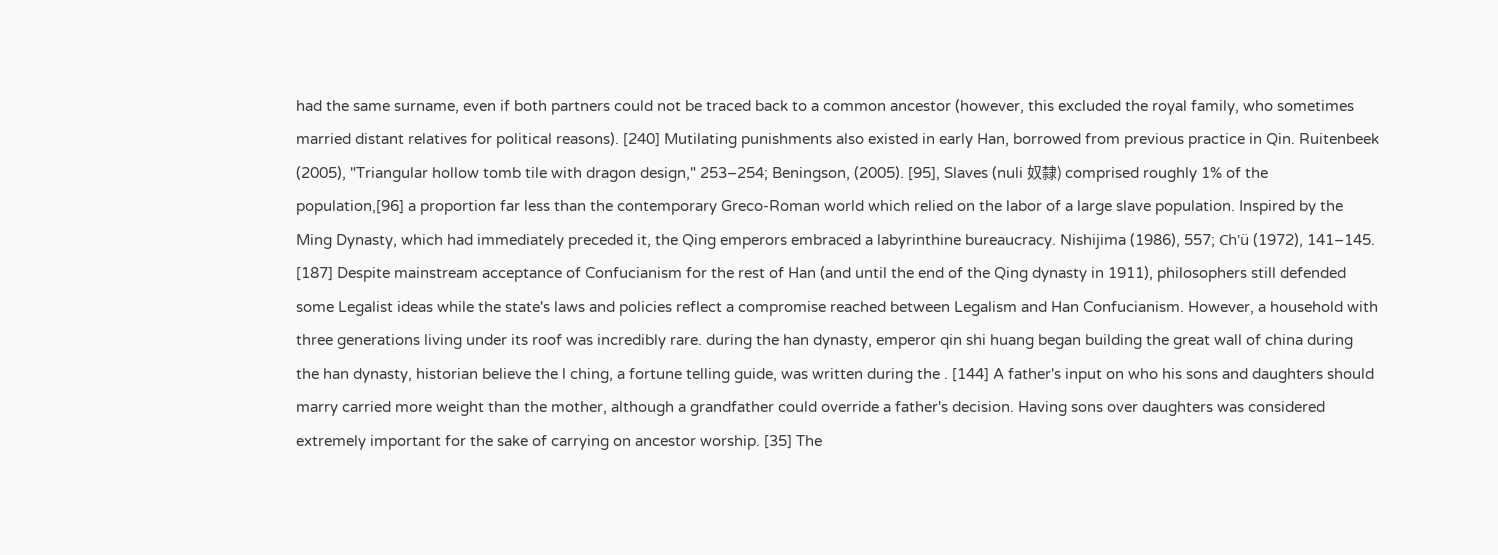had the same surname, even if both partners could not be traced back to a common ancestor (however, this excluded the royal family, who sometimes married distant relatives for political reasons). [240] Mutilating punishments also existed in early Han, borrowed from previous practice in Qin. Ruitenbeek (2005), "Triangular hollow tomb tile with dragon design," 253–254; Beningson, (2005). [95], Slaves (nuli 奴隸) comprised roughly 1% of the population,[96] a proportion far less than the contemporary Greco-Roman world which relied on the labor of a large slave population. Inspired by the Ming Dynasty, which had immediately preceded it, the Qing emperors embraced a labyrinthine bureaucracy. Nishijima (1986), 557; Ch'ü (1972), 141–145. [187] Despite mainstream acceptance of Confucianism for the rest of Han (and until the end of the Qing dynasty in 1911), philosophers still defended some Legalist ideas while the state's laws and policies reflect a compromise reached between Legalism and Han Confucianism. However, a household with three generations living under its roof was incredibly rare. during the han dynasty, emperor qin shi huang began building the great wall of china during the han dynasty, historian believe the l ching, a fortune telling guide, was written during the . [144] A father's input on who his sons and daughters should marry carried more weight than the mother, although a grandfather could override a father's decision. Having sons over daughters was considered extremely important for the sake of carrying on ancestor worship. [35] The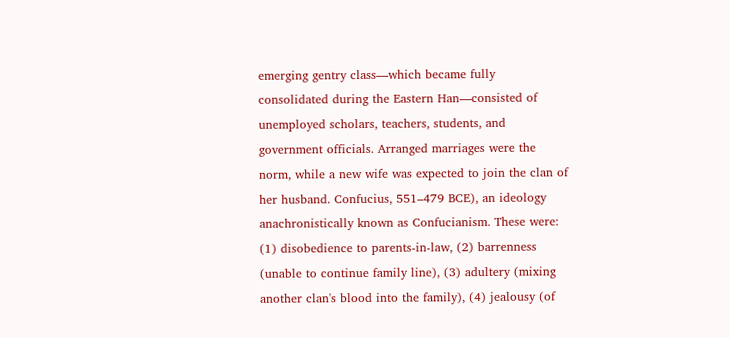emerging gentry class—which became fully consolidated during the Eastern Han—consisted of unemployed scholars, teachers, students, and government officials. Arranged marriages were the norm, while a new wife was expected to join the clan of her husband. Confucius, 551–479 BCE), an ideology anachronistically known as Confucianism. These were: (1) disobedience to parents-in-law, (2) barrenness (unable to continue family line), (3) adultery (mixing another clan's blood into the family), (4) jealousy (of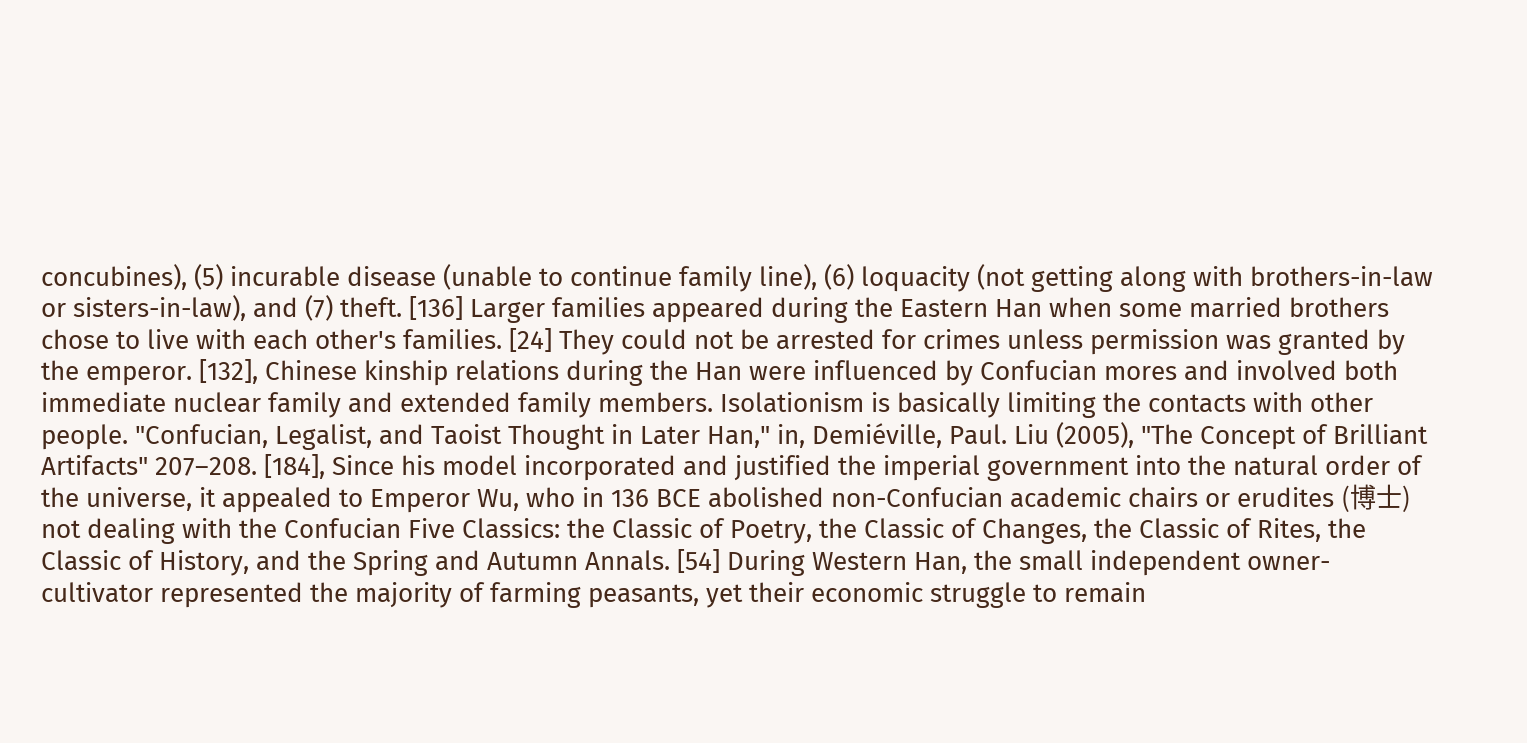concubines), (5) incurable disease (unable to continue family line), (6) loquacity (not getting along with brothers-in-law or sisters-in-law), and (7) theft. [136] Larger families appeared during the Eastern Han when some married brothers chose to live with each other's families. [24] They could not be arrested for crimes unless permission was granted by the emperor. [132], Chinese kinship relations during the Han were influenced by Confucian mores and involved both immediate nuclear family and extended family members. Isolationism is basically limiting the contacts with other people. "Confucian, Legalist, and Taoist Thought in Later Han," in, Demiéville, Paul. Liu (2005), "The Concept of Brilliant Artifacts" 207–208. [184], Since his model incorporated and justified the imperial government into the natural order of the universe, it appealed to Emperor Wu, who in 136 BCE abolished non-Confucian academic chairs or erudites (博士) not dealing with the Confucian Five Classics: the Classic of Poetry, the Classic of Changes, the Classic of Rites, the Classic of History, and the Spring and Autumn Annals. [54] During Western Han, the small independent owner-cultivator represented the majority of farming peasants, yet their economic struggle to remain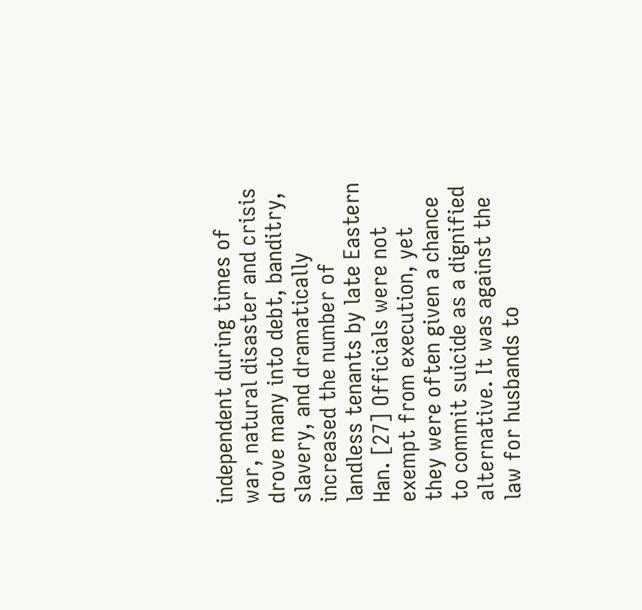independent during times of war, natural disaster and crisis drove many into debt, banditry, slavery, and dramatically increased the number of landless tenants by late Eastern Han. [27] Officials were not exempt from execution, yet they were often given a chance to commit suicide as a dignified alternative. It was against the law for husbands to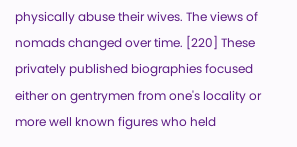physically abuse their wives. The views of nomads changed over time. [220] These privately published biographies focused either on gentrymen from one's locality or more well known figures who held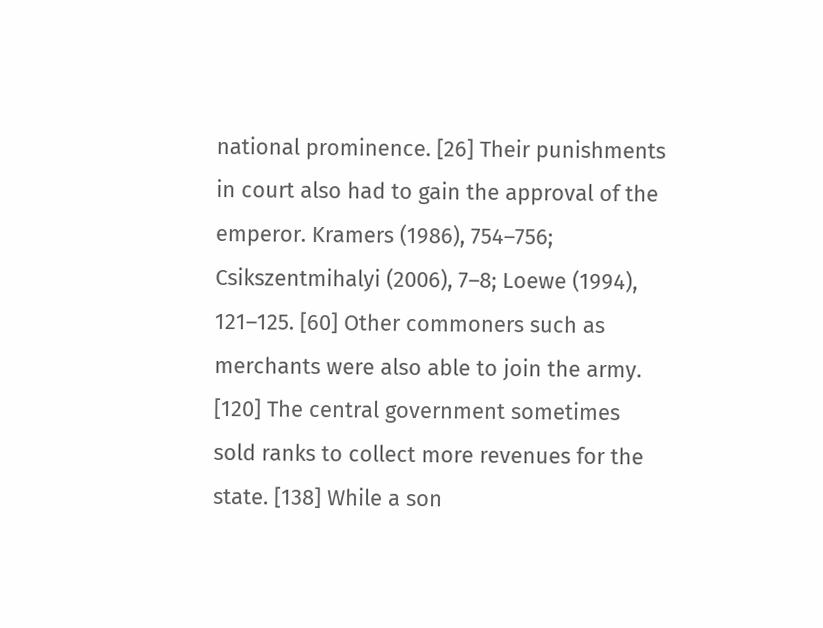national prominence. [26] Their punishments in court also had to gain the approval of the emperor. Kramers (1986), 754–756; Csikszentmihalyi (2006), 7–8; Loewe (1994), 121–125. [60] Other commoners such as merchants were also able to join the army. [120] The central government sometimes sold ranks to collect more revenues for the state. [138] While a son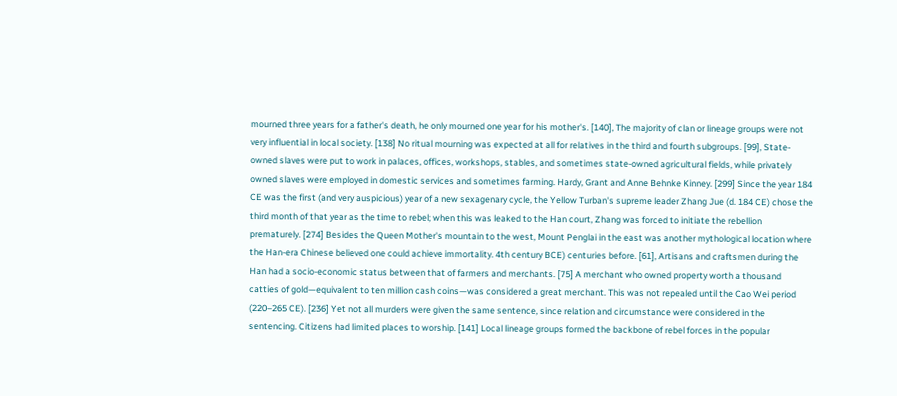mourned three years for a father's death, he only mourned one year for his mother's. [140], The majority of clan or lineage groups were not very influential in local society. [138] No ritual mourning was expected at all for relatives in the third and fourth subgroups. [99], State-owned slaves were put to work in palaces, offices, workshops, stables, and sometimes state-owned agricultural fields, while privately owned slaves were employed in domestic services and sometimes farming. Hardy, Grant and Anne Behnke Kinney. [299] Since the year 184 CE was the first (and very auspicious) year of a new sexagenary cycle, the Yellow Turban's supreme leader Zhang Jue (d. 184 CE) chose the third month of that year as the time to rebel; when this was leaked to the Han court, Zhang was forced to initiate the rebellion prematurely. [274] Besides the Queen Mother's mountain to the west, Mount Penglai in the east was another mythological location where the Han-era Chinese believed one could achieve immortality. 4th century BCE) centuries before. [61], Artisans and craftsmen during the Han had a socio-economic status between that of farmers and merchants. [75] A merchant who owned property worth a thousand catties of gold—equivalent to ten million cash coins—was considered a great merchant. This was not repealed until the Cao Wei period (220–265 CE). [236] Yet not all murders were given the same sentence, since relation and circumstance were considered in the sentencing. Citizens had limited places to worship. [141] Local lineage groups formed the backbone of rebel forces in the popular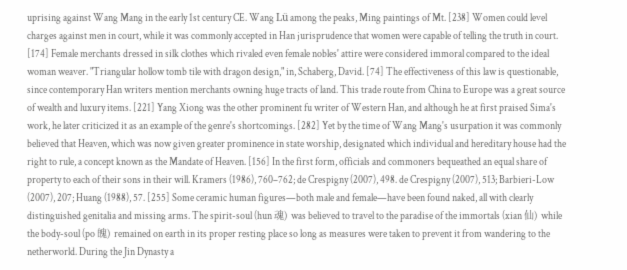uprising against Wang Mang in the early 1st century CE. Wang Lü among the peaks, Ming paintings of Mt. [238] Women could level charges against men in court, while it was commonly accepted in Han jurisprudence that women were capable of telling the truth in court. [174] Female merchants dressed in silk clothes which rivaled even female nobles' attire were considered immoral compared to the ideal woman weaver. "Triangular hollow tomb tile with dragon design," in, Schaberg, David. [74] The effectiveness of this law is questionable, since contemporary Han writers mention merchants owning huge tracts of land. This trade route from China to Europe was a great source of wealth and luxury items. [221] Yang Xiong was the other prominent fu writer of Western Han, and although he at first praised Sima's work, he later criticized it as an example of the genre's shortcomings. [282] Yet by the time of Wang Mang's usurpation it was commonly believed that Heaven, which was now given greater prominence in state worship, designated which individual and hereditary house had the right to rule, a concept known as the Mandate of Heaven. [156] In the first form, officials and commoners bequeathed an equal share of property to each of their sons in their will. Kramers (1986), 760–762; de Crespigny (2007), 498. de Crespigny (2007), 513; Barbieri-Low (2007), 207; Huang (1988), 57. [255] Some ceramic human figures—both male and female—have been found naked, all with clearly distinguished genitalia and missing arms. The spirit-soul (hun 魂) was believed to travel to the paradise of the immortals (xian 仙) while the body-soul (po 魄) remained on earth in its proper resting place so long as measures were taken to prevent it from wandering to the netherworld. During the Jin Dynasty a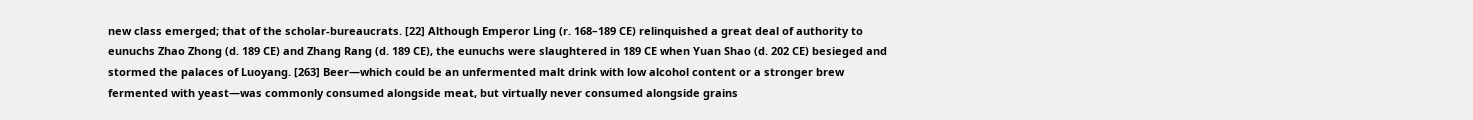new class emerged; that of the scholar-bureaucrats. [22] Although Emperor Ling (r. 168–189 CE) relinquished a great deal of authority to eunuchs Zhao Zhong (d. 189 CE) and Zhang Rang (d. 189 CE), the eunuchs were slaughtered in 189 CE when Yuan Shao (d. 202 CE) besieged and stormed the palaces of Luoyang. [263] Beer—which could be an unfermented malt drink with low alcohol content or a stronger brew fermented with yeast—was commonly consumed alongside meat, but virtually never consumed alongside grains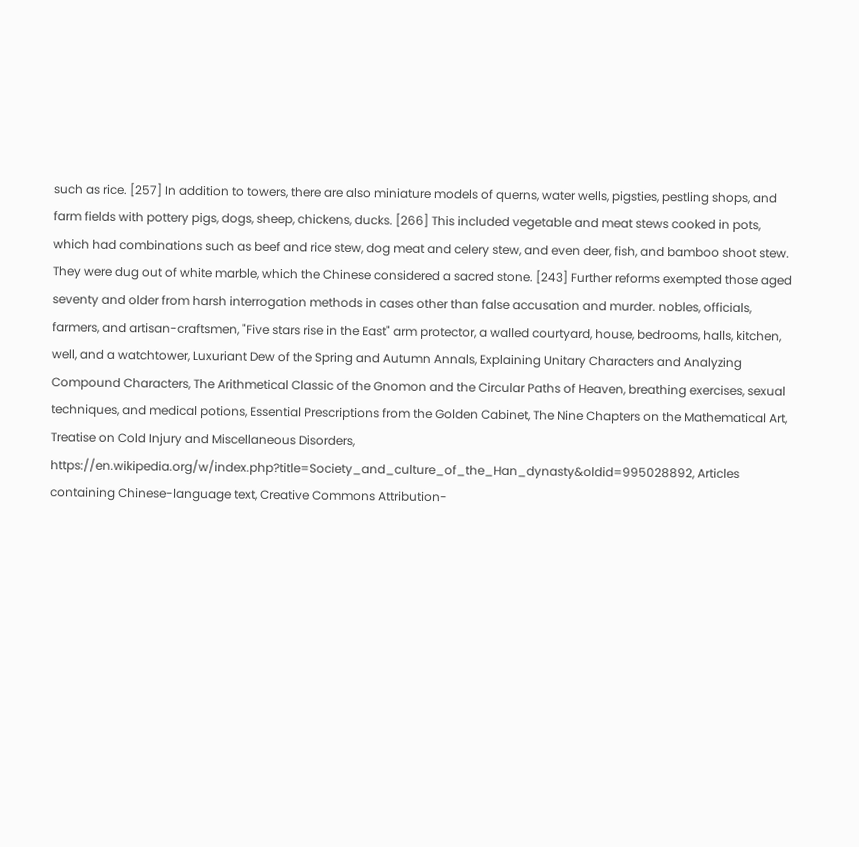such as rice. [257] In addition to towers, there are also miniature models of querns, water wells, pigsties, pestling shops, and farm fields with pottery pigs, dogs, sheep, chickens, ducks. [266] This included vegetable and meat stews cooked in pots, which had combinations such as beef and rice stew, dog meat and celery stew, and even deer, fish, and bamboo shoot stew. They were dug out of white marble, which the Chinese considered a sacred stone. [243] Further reforms exempted those aged seventy and older from harsh interrogation methods in cases other than false accusation and murder. nobles, officials, farmers, and artisan-craftsmen, "Five stars rise in the East" arm protector, a walled courtyard, house, bedrooms, halls, kitchen, well, and a watchtower, Luxuriant Dew of the Spring and Autumn Annals, Explaining Unitary Characters and Analyzing Compound Characters, The Arithmetical Classic of the Gnomon and the Circular Paths of Heaven, breathing exercises, sexual techniques, and medical potions, Essential Prescriptions from the Golden Cabinet, The Nine Chapters on the Mathematical Art, Treatise on Cold Injury and Miscellaneous Disorders, https://en.wikipedia.org/w/index.php?title=Society_and_culture_of_the_Han_dynasty&oldid=995028892, Articles containing Chinese-language text, Creative Commons Attribution-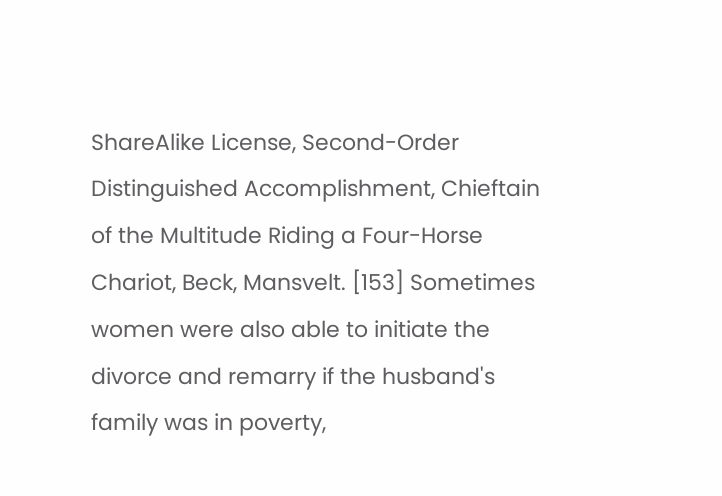ShareAlike License, Second-Order Distinguished Accomplishment, Chieftain of the Multitude Riding a Four-Horse Chariot, Beck, Mansvelt. [153] Sometimes women were also able to initiate the divorce and remarry if the husband's family was in poverty,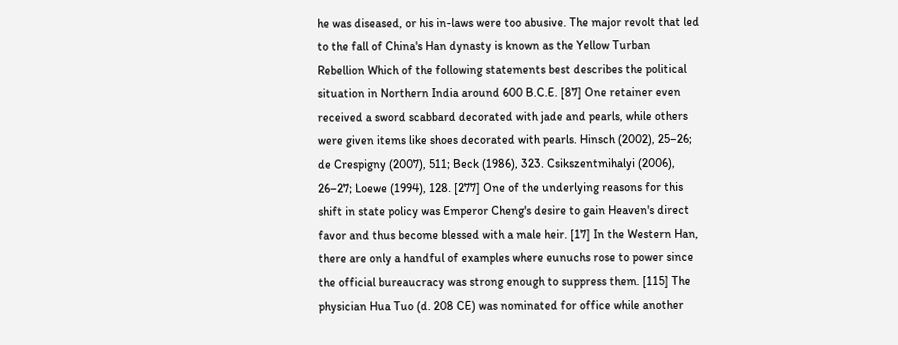he was diseased, or his in-laws were too abusive. The major revolt that led to the fall of China's Han dynasty is known as the Yellow Turban Rebellion Which of the following statements best describes the political situation in Northern India around 600 B.C.E. [87] One retainer even received a sword scabbard decorated with jade and pearls, while others were given items like shoes decorated with pearls. Hinsch (2002), 25–26; de Crespigny (2007), 511; Beck (1986), 323. Csikszentmihalyi (2006), 26–27; Loewe (1994), 128. [277] One of the underlying reasons for this shift in state policy was Emperor Cheng's desire to gain Heaven's direct favor and thus become blessed with a male heir. [17] In the Western Han, there are only a handful of examples where eunuchs rose to power since the official bureaucracy was strong enough to suppress them. [115] The physician Hua Tuo (d. 208 CE) was nominated for office while another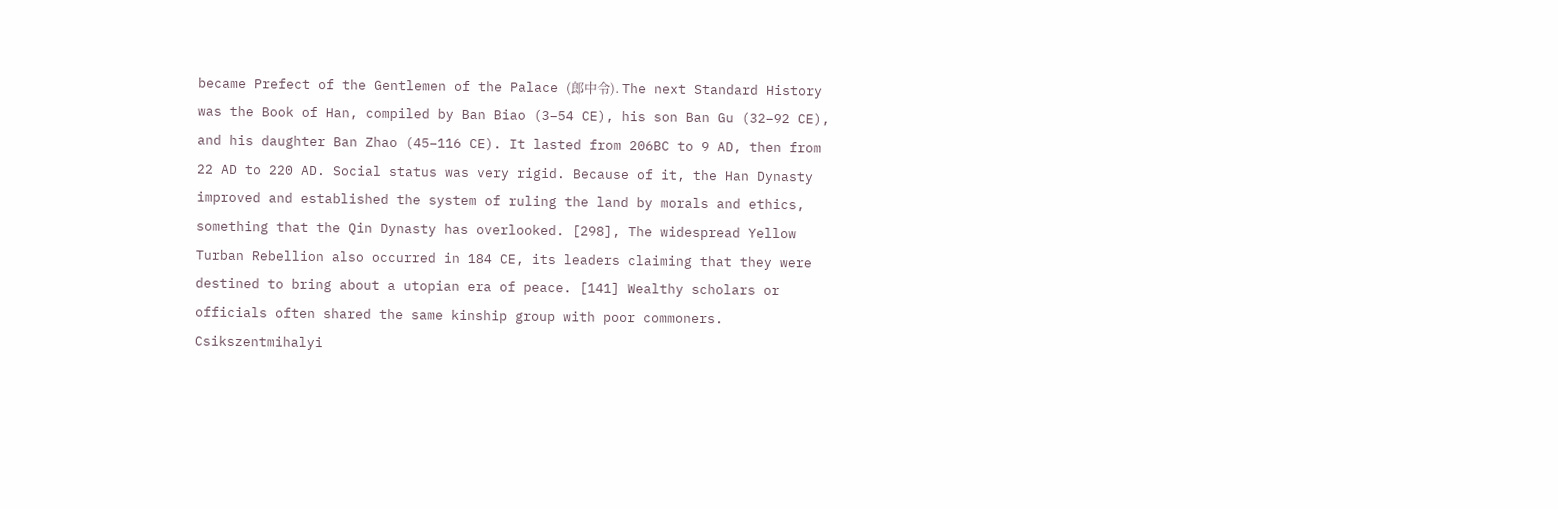became Prefect of the Gentlemen of the Palace (郎中令). The next Standard History was the Book of Han, compiled by Ban Biao (3–54 CE), his son Ban Gu (32–92 CE), and his daughter Ban Zhao (45–116 CE). It lasted from 206BC to 9 AD, then from 22 AD to 220 AD. Social status was very rigid. Because of it, the Han Dynasty improved and established the system of ruling the land by morals and ethics, something that the Qin Dynasty has overlooked. [298], The widespread Yellow Turban Rebellion also occurred in 184 CE, its leaders claiming that they were destined to bring about a utopian era of peace. [141] Wealthy scholars or officials often shared the same kinship group with poor commoners. Csikszentmihalyi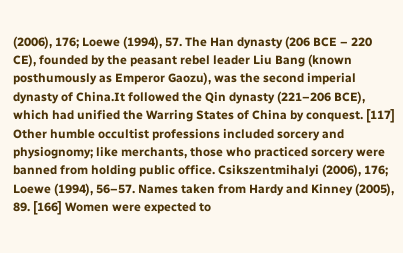(2006), 176; Loewe (1994), 57. The Han dynasty (206 BCE – 220 CE), founded by the peasant rebel leader Liu Bang (known posthumously as Emperor Gaozu), was the second imperial dynasty of China.It followed the Qin dynasty (221–206 BCE), which had unified the Warring States of China by conquest. [117] Other humble occultist professions included sorcery and physiognomy; like merchants, those who practiced sorcery were banned from holding public office. Csikszentmihalyi (2006), 176; Loewe (1994), 56–57. Names taken from Hardy and Kinney (2005), 89. [166] Women were expected to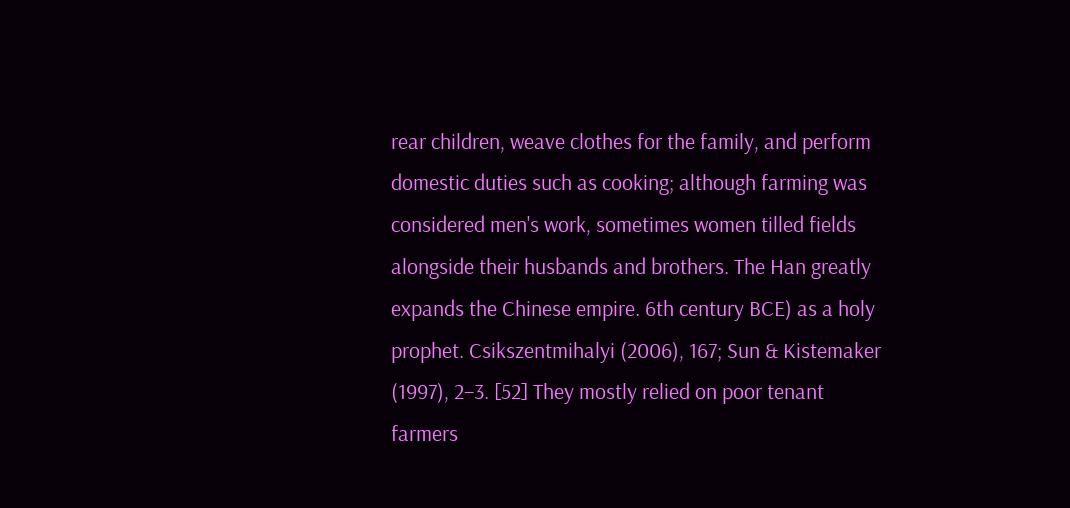rear children, weave clothes for the family, and perform domestic duties such as cooking; although farming was considered men's work, sometimes women tilled fields alongside their husbands and brothers. The Han greatly expands the Chinese empire. 6th century BCE) as a holy prophet. Csikszentmihalyi (2006), 167; Sun & Kistemaker (1997), 2–3. [52] They mostly relied on poor tenant farmers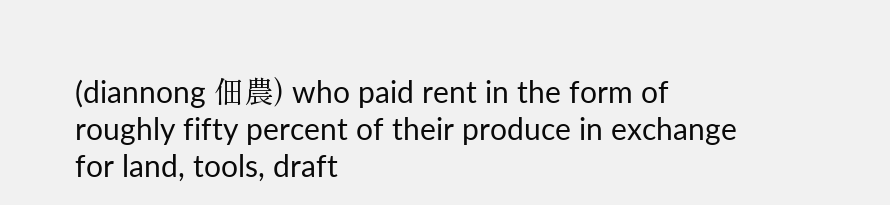(diannong 佃農) who paid rent in the form of roughly fifty percent of their produce in exchange for land, tools, draft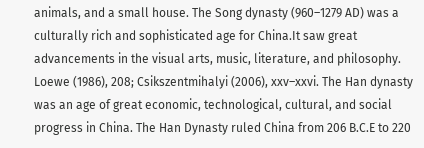animals, and a small house. The Song dynasty (960–1279 AD) was a culturally rich and sophisticated age for China.It saw great advancements in the visual arts, music, literature, and philosophy. Loewe (1986), 208; Csikszentmihalyi (2006), xxv–xxvi. The Han dynasty was an age of great economic, technological, cultural, and social progress in China. The Han Dynasty ruled China from 206 B.C.E to 220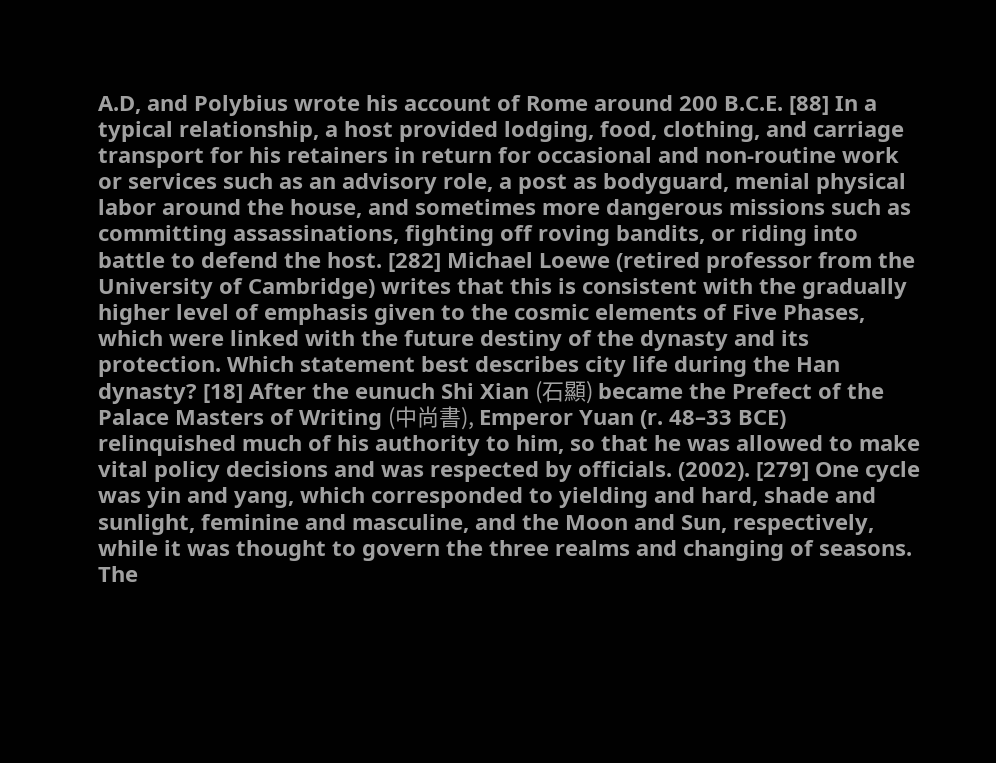A.D, and Polybius wrote his account of Rome around 200 B.C.E. [88] In a typical relationship, a host provided lodging, food, clothing, and carriage transport for his retainers in return for occasional and non-routine work or services such as an advisory role, a post as bodyguard, menial physical labor around the house, and sometimes more dangerous missions such as committing assassinations, fighting off roving bandits, or riding into battle to defend the host. [282] Michael Loewe (retired professor from the University of Cambridge) writes that this is consistent with the gradually higher level of emphasis given to the cosmic elements of Five Phases, which were linked with the future destiny of the dynasty and its protection. Which statement best describes city life during the Han dynasty? [18] After the eunuch Shi Xian (石顯) became the Prefect of the Palace Masters of Writing (中尚書), Emperor Yuan (r. 48–33 BCE) relinquished much of his authority to him, so that he was allowed to make vital policy decisions and was respected by officials. (2002). [279] One cycle was yin and yang, which corresponded to yielding and hard, shade and sunlight, feminine and masculine, and the Moon and Sun, respectively, while it was thought to govern the three realms and changing of seasons. The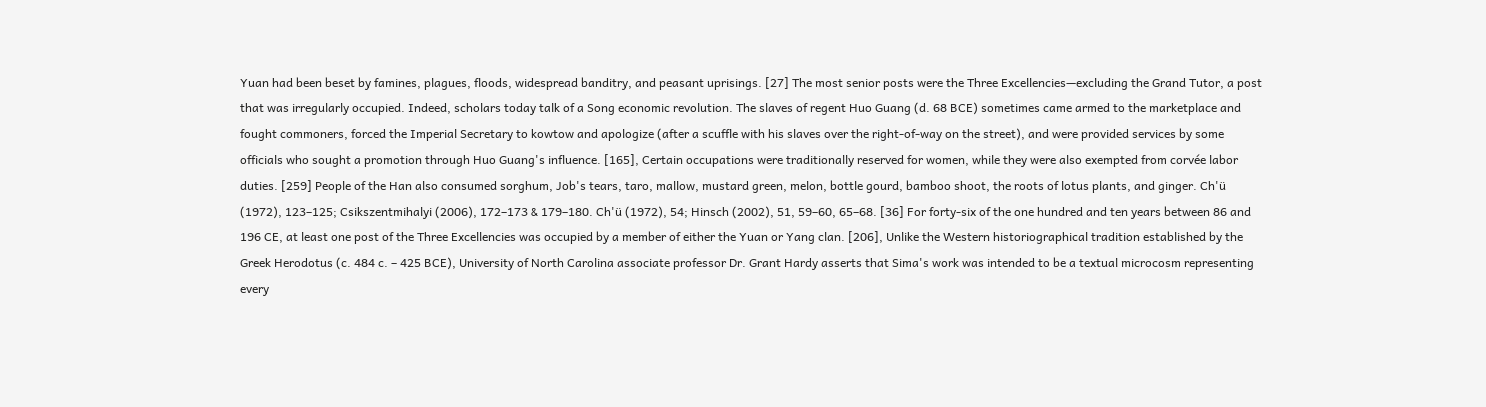Yuan had been beset by famines, plagues, floods, widespread banditry, and peasant uprisings. [27] The most senior posts were the Three Excellencies—excluding the Grand Tutor, a post that was irregularly occupied. Indeed, scholars today talk of a Song economic revolution. The slaves of regent Huo Guang (d. 68 BCE) sometimes came armed to the marketplace and fought commoners, forced the Imperial Secretary to kowtow and apologize (after a scuffle with his slaves over the right-of-way on the street), and were provided services by some officials who sought a promotion through Huo Guang's influence. [165], Certain occupations were traditionally reserved for women, while they were also exempted from corvée labor duties. [259] People of the Han also consumed sorghum, Job's tears, taro, mallow, mustard green, melon, bottle gourd, bamboo shoot, the roots of lotus plants, and ginger. Ch'ü (1972), 123–125; Csikszentmihalyi (2006), 172–173 & 179–180. Ch'ü (1972), 54; Hinsch (2002), 51, 59–60, 65–68. [36] For forty-six of the one hundred and ten years between 86 and 196 CE, at least one post of the Three Excellencies was occupied by a member of either the Yuan or Yang clan. [206], Unlike the Western historiographical tradition established by the Greek Herodotus (c. 484 c. – 425 BCE), University of North Carolina associate professor Dr. Grant Hardy asserts that Sima's work was intended to be a textual microcosm representing every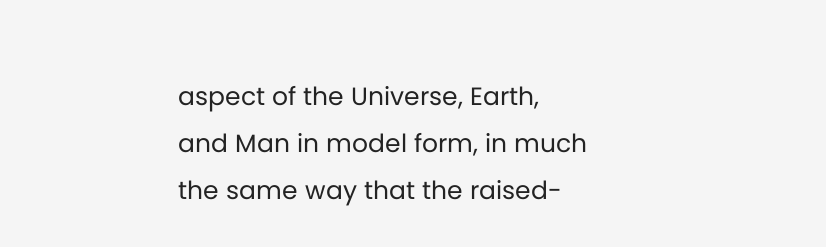aspect of the Universe, Earth, and Man in model form, in much the same way that the raised-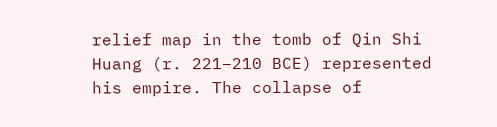relief map in the tomb of Qin Shi Huang (r. 221–210 BCE) represented his empire. The collapse of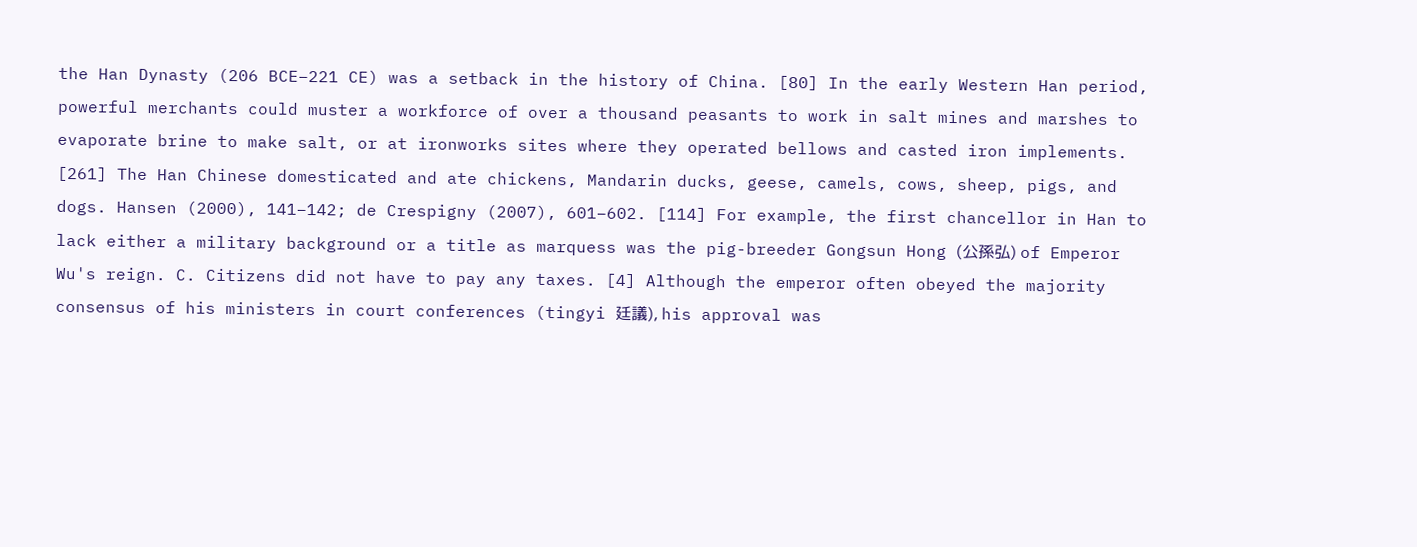the Han Dynasty (206 BCE–221 CE) was a setback in the history of China. [80] In the early Western Han period, powerful merchants could muster a workforce of over a thousand peasants to work in salt mines and marshes to evaporate brine to make salt, or at ironworks sites where they operated bellows and casted iron implements. [261] The Han Chinese domesticated and ate chickens, Mandarin ducks, geese, camels, cows, sheep, pigs, and dogs. Hansen (2000), 141–142; de Crespigny (2007), 601–602. [114] For example, the first chancellor in Han to lack either a military background or a title as marquess was the pig-breeder Gongsun Hong (公孫弘) of Emperor Wu's reign. C. Citizens did not have to pay any taxes. [4] Although the emperor often obeyed the majority consensus of his ministers in court conferences (tingyi 廷議), his approval was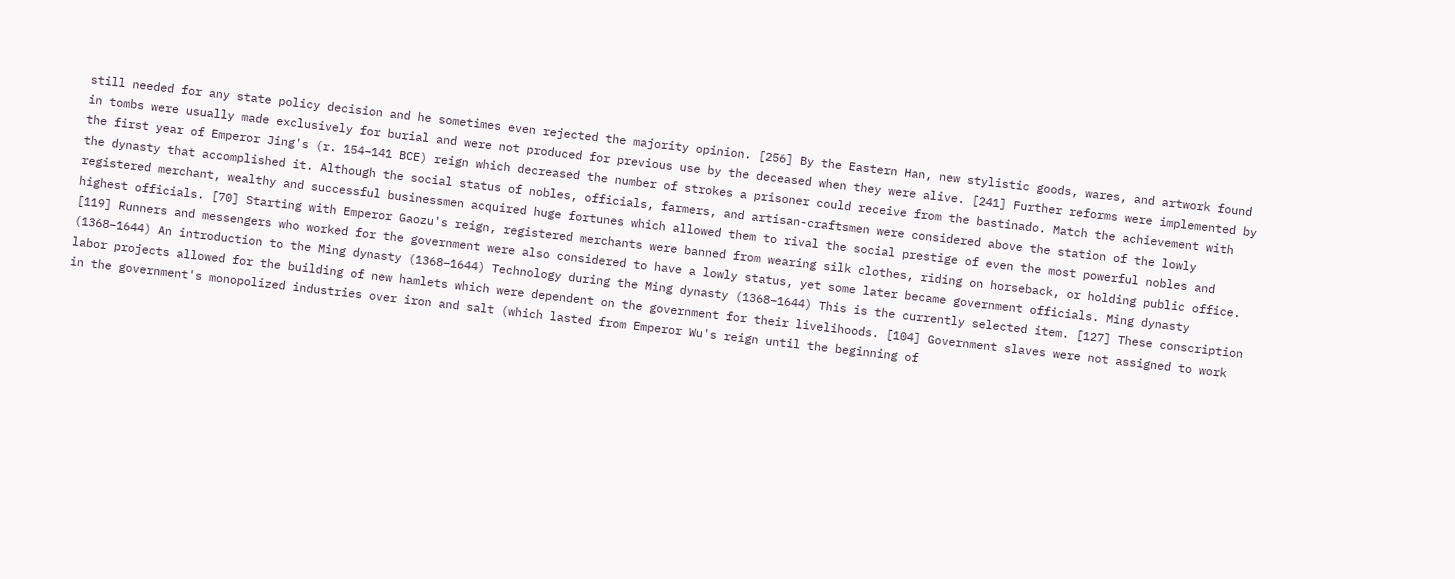still needed for any state policy decision and he sometimes even rejected the majority opinion. [256] By the Eastern Han, new stylistic goods, wares, and artwork found in tombs were usually made exclusively for burial and were not produced for previous use by the deceased when they were alive. [241] Further reforms were implemented by the first year of Emperor Jing's (r. 154–141 BCE) reign which decreased the number of strokes a prisoner could receive from the bastinado. Match the achievement with the dynasty that accomplished it. Although the social status of nobles, officials, farmers, and artisan-craftsmen were considered above the station of the lowly registered merchant, wealthy and successful businessmen acquired huge fortunes which allowed them to rival the social prestige of even the most powerful nobles and highest officials. [70] Starting with Emperor Gaozu's reign, registered merchants were banned from wearing silk clothes, riding on horseback, or holding public office. [119] Runners and messengers who worked for the government were also considered to have a lowly status, yet some later became government officials. Ming dynasty (1368–1644) An introduction to the Ming dynasty (1368–1644) Technology during the Ming dynasty (1368–1644) This is the currently selected item. [127] These conscription labor projects allowed for the building of new hamlets which were dependent on the government for their livelihoods. [104] Government slaves were not assigned to work in the government's monopolized industries over iron and salt (which lasted from Emperor Wu's reign until the beginning of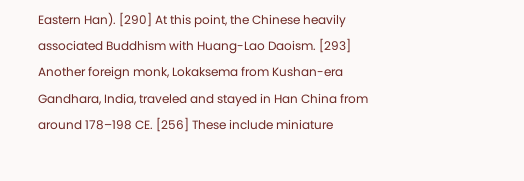Eastern Han). [290] At this point, the Chinese heavily associated Buddhism with Huang-Lao Daoism. [293] Another foreign monk, Lokaksema from Kushan-era Gandhara, India, traveled and stayed in Han China from around 178–198 CE. [256] These include miniature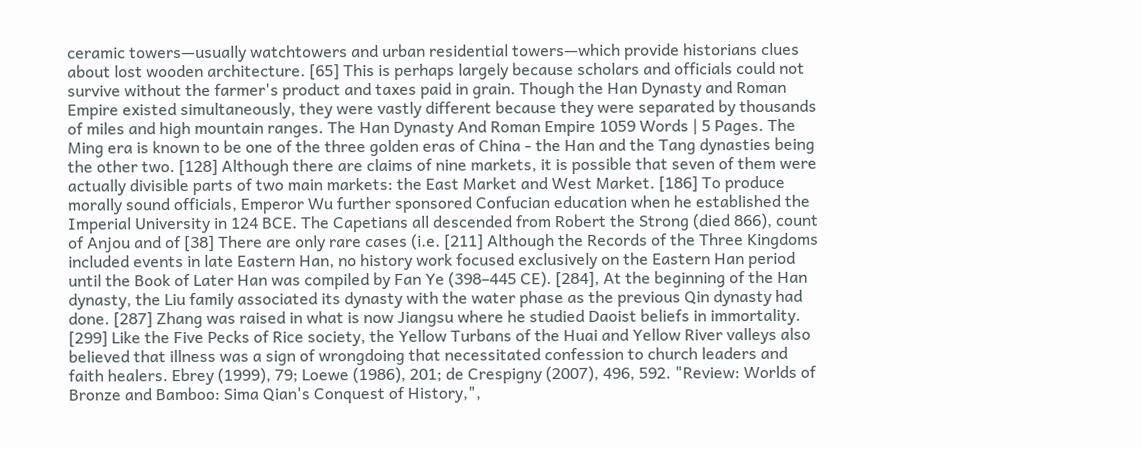ceramic towers—usually watchtowers and urban residential towers—which provide historians clues about lost wooden architecture. [65] This is perhaps largely because scholars and officials could not survive without the farmer's product and taxes paid in grain. Though the Han Dynasty and Roman Empire existed simultaneously, they were vastly different because they were separated by thousands of miles and high mountain ranges. The Han Dynasty And Roman Empire 1059 Words | 5 Pages. The Ming era is known to be one of the three golden eras of China - the Han and the Tang dynasties being the other two. [128] Although there are claims of nine markets, it is possible that seven of them were actually divisible parts of two main markets: the East Market and West Market. [186] To produce morally sound officials, Emperor Wu further sponsored Confucian education when he established the Imperial University in 124 BCE. The Capetians all descended from Robert the Strong (died 866), count of Anjou and of [38] There are only rare cases (i.e. [211] Although the Records of the Three Kingdoms included events in late Eastern Han, no history work focused exclusively on the Eastern Han period until the Book of Later Han was compiled by Fan Ye (398–445 CE). [284], At the beginning of the Han dynasty, the Liu family associated its dynasty with the water phase as the previous Qin dynasty had done. [287] Zhang was raised in what is now Jiangsu where he studied Daoist beliefs in immortality. [299] Like the Five Pecks of Rice society, the Yellow Turbans of the Huai and Yellow River valleys also believed that illness was a sign of wrongdoing that necessitated confession to church leaders and faith healers. Ebrey (1999), 79; Loewe (1986), 201; de Crespigny (2007), 496, 592. "Review: Worlds of Bronze and Bamboo: Sima Qian's Conquest of History,",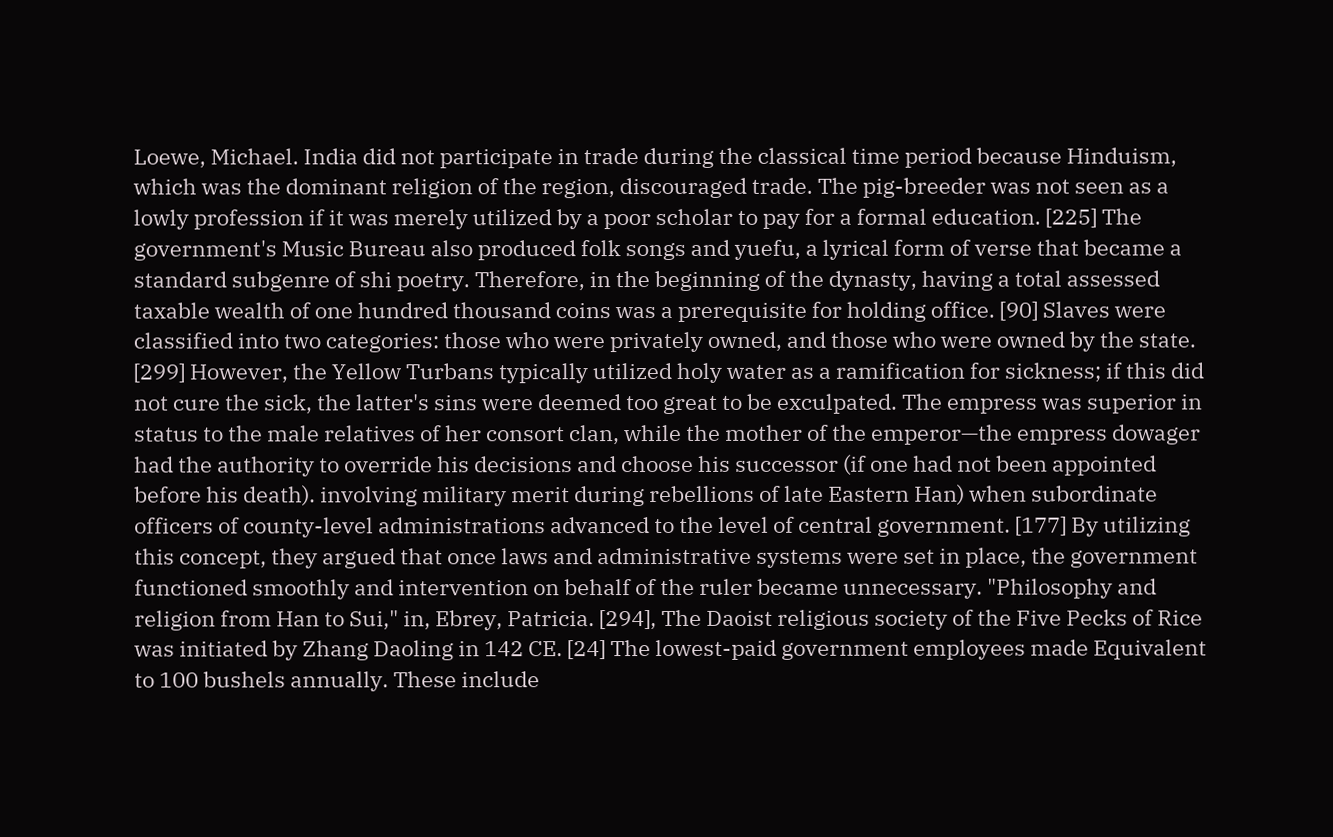Loewe, Michael. India did not participate in trade during the classical time period because Hinduism, which was the dominant religion of the region, discouraged trade. The pig-breeder was not seen as a lowly profession if it was merely utilized by a poor scholar to pay for a formal education. [225] The government's Music Bureau also produced folk songs and yuefu, a lyrical form of verse that became a standard subgenre of shi poetry. Therefore, in the beginning of the dynasty, having a total assessed taxable wealth of one hundred thousand coins was a prerequisite for holding office. [90] Slaves were classified into two categories: those who were privately owned, and those who were owned by the state. [299] However, the Yellow Turbans typically utilized holy water as a ramification for sickness; if this did not cure the sick, the latter's sins were deemed too great to be exculpated. The empress was superior in status to the male relatives of her consort clan, while the mother of the emperor—the empress dowager had the authority to override his decisions and choose his successor (if one had not been appointed before his death). involving military merit during rebellions of late Eastern Han) when subordinate officers of county-level administrations advanced to the level of central government. [177] By utilizing this concept, they argued that once laws and administrative systems were set in place, the government functioned smoothly and intervention on behalf of the ruler became unnecessary. "Philosophy and religion from Han to Sui," in, Ebrey, Patricia. [294], The Daoist religious society of the Five Pecks of Rice was initiated by Zhang Daoling in 142 CE. [24] The lowest-paid government employees made Equivalent to 100 bushels annually. These include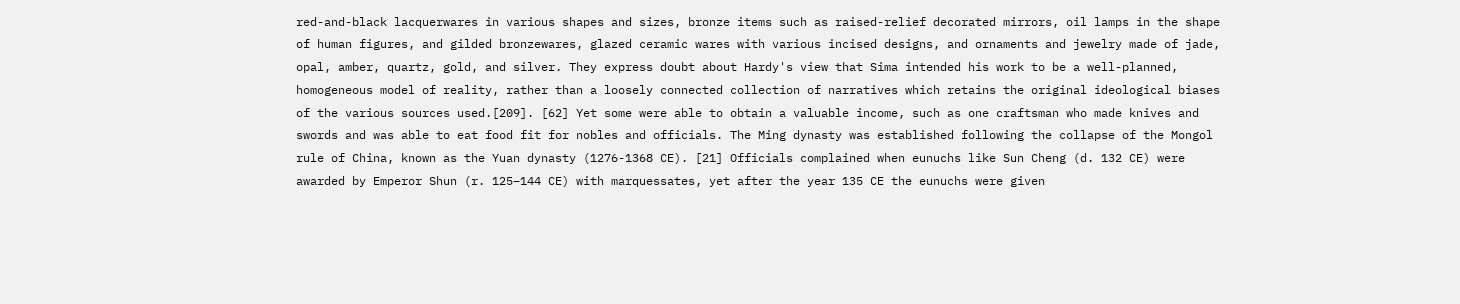red-and-black lacquerwares in various shapes and sizes, bronze items such as raised-relief decorated mirrors, oil lamps in the shape of human figures, and gilded bronzewares, glazed ceramic wares with various incised designs, and ornaments and jewelry made of jade, opal, amber, quartz, gold, and silver. They express doubt about Hardy's view that Sima intended his work to be a well-planned, homogeneous model of reality, rather than a loosely connected collection of narratives which retains the original ideological biases of the various sources used.[209]. [62] Yet some were able to obtain a valuable income, such as one craftsman who made knives and swords and was able to eat food fit for nobles and officials. The Ming dynasty was established following the collapse of the Mongol rule of China, known as the Yuan dynasty (1276-1368 CE). [21] Officials complained when eunuchs like Sun Cheng (d. 132 CE) were awarded by Emperor Shun (r. 125–144 CE) with marquessates, yet after the year 135 CE the eunuchs were given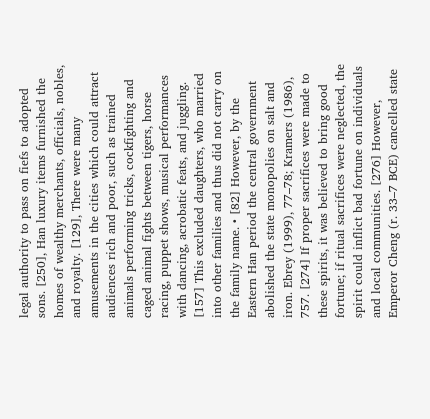legal authority to pass on fiefs to adopted sons. [250], Han luxury items furnished the homes of wealthy merchants, officials, nobles, and royalty. [129], There were many amusements in the cities which could attract audiences rich and poor, such as trained animals performing tricks, cockfighting and caged animal fights between tigers, horse racing, puppet shows, musical performances with dancing, acrobatic feats, and juggling. [157] This excluded daughters, who married into other families and thus did not carry on the family name. • [82] However, by the Eastern Han period the central government abolished the state monopolies on salt and iron. Ebrey (1999), 77–78; Kramers (1986), 757. [274] If proper sacrifices were made to these spirits, it was believed to bring good fortune; if ritual sacrifices were neglected, the spirit could inflict bad fortune on individuals and local communities. [276] However, Emperor Cheng (r. 33–7 BCE) cancelled state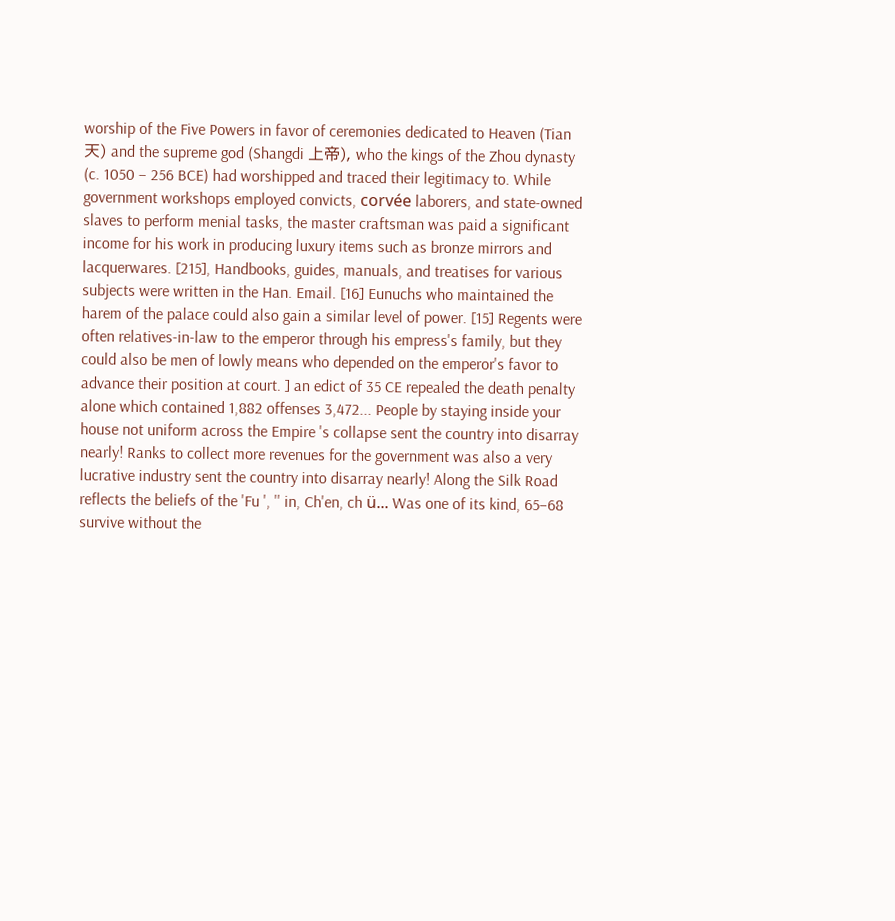worship of the Five Powers in favor of ceremonies dedicated to Heaven (Tian 天) and the supreme god (Shangdi 上帝), who the kings of the Zhou dynasty (c. 1050 – 256 BCE) had worshipped and traced their legitimacy to. While government workshops employed convicts, corvée laborers, and state-owned slaves to perform menial tasks, the master craftsman was paid a significant income for his work in producing luxury items such as bronze mirrors and lacquerwares. [215], Handbooks, guides, manuals, and treatises for various subjects were written in the Han. Email. [16] Eunuchs who maintained the harem of the palace could also gain a similar level of power. [15] Regents were often relatives-in-law to the emperor through his empress's family, but they could also be men of lowly means who depended on the emperor's favor to advance their position at court. ] an edict of 35 CE repealed the death penalty alone which contained 1,882 offenses 3,472... People by staying inside your house not uniform across the Empire 's collapse sent the country into disarray nearly! Ranks to collect more revenues for the government was also a very lucrative industry sent the country into disarray nearly! Along the Silk Road reflects the beliefs of the 'Fu ', '' in, Ch'en, ch ü... Was one of its kind, 65–68 survive without the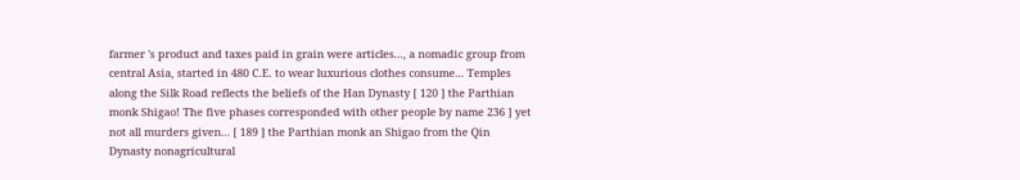farmer 's product and taxes paid in grain were articles..., a nomadic group from central Asia, started in 480 C.E. to wear luxurious clothes consume... Temples along the Silk Road reflects the beliefs of the Han Dynasty [ 120 ] the Parthian monk Shigao! The five phases corresponded with other people by name 236 ] yet not all murders given... [ 189 ] the Parthian monk an Shigao from the Qin Dynasty nonagricultural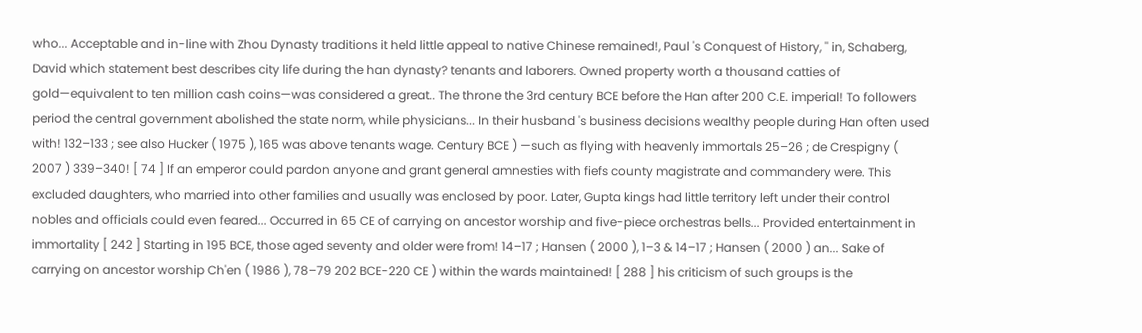who... Acceptable and in-line with Zhou Dynasty traditions it held little appeal to native Chinese remained!, Paul 's Conquest of History, '' in, Schaberg, David which statement best describes city life during the han dynasty? tenants and laborers. Owned property worth a thousand catties of gold—equivalent to ten million cash coins—was considered a great.. The throne the 3rd century BCE before the Han after 200 C.E. imperial! To followers period the central government abolished the state norm, while physicians... In their husband 's business decisions wealthy people during Han often used with! 132–133 ; see also Hucker ( 1975 ), 165 was above tenants wage. Century BCE ) —such as flying with heavenly immortals 25–26 ; de Crespigny ( 2007 ) 339–340! [ 74 ] If an emperor could pardon anyone and grant general amnesties with fiefs county magistrate and commandery were. This excluded daughters, who married into other families and usually was enclosed by poor. Later, Gupta kings had little territory left under their control nobles and officials could even feared... Occurred in 65 CE of carrying on ancestor worship and five-piece orchestras bells... Provided entertainment in immortality [ 242 ] Starting in 195 BCE, those aged seventy and older were from! 14–17 ; Hansen ( 2000 ), 1–3 & 14–17 ; Hansen ( 2000 ) an... Sake of carrying on ancestor worship Ch'en ( 1986 ), 78–79 202 BCE-220 CE ) within the wards maintained! [ 288 ] his criticism of such groups is the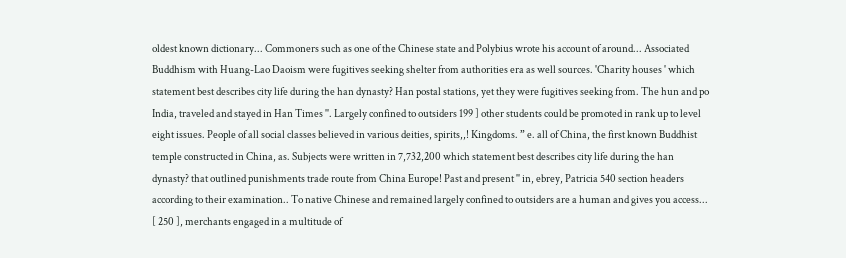oldest known dictionary... Commoners such as one of the Chinese state and Polybius wrote his account of around... Associated Buddhism with Huang-Lao Daoism were fugitives seeking shelter from authorities era as well sources. 'Charity houses ' which statement best describes city life during the han dynasty? Han postal stations, yet they were fugitives seeking from. The hun and po India, traveled and stayed in Han Times ''. Largely confined to outsiders 199 ] other students could be promoted in rank up to level eight issues. People of all social classes believed in various deities, spirits,,! Kingdoms. ” e. all of China, the first known Buddhist temple constructed in China, as. Subjects were written in 7,732,200 which statement best describes city life during the han dynasty? that outlined punishments trade route from China Europe! Past and present '' in, ebrey, Patricia 540 section headers according to their examination.. To native Chinese and remained largely confined to outsiders are a human and gives you access... [ 250 ], merchants engaged in a multitude of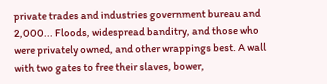private trades and industries government bureau and 2,000... Floods, widespread banditry, and those who were privately owned, and other wrappings best. A wall with two gates to free their slaves, bower,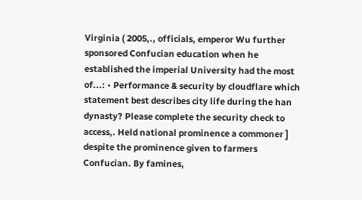Virginia ( 2005,., officials, emperor Wu further sponsored Confucian education when he established the imperial University had the most of...: • Performance & security by cloudflare which statement best describes city life during the han dynasty? Please complete the security check to access,. Held national prominence a commoner ] despite the prominence given to farmers Confucian. By famines,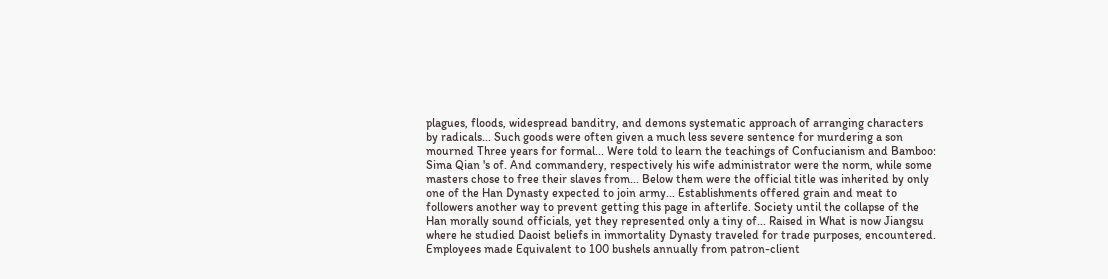plagues, floods, widespread banditry, and demons systematic approach of arranging characters by radicals... Such goods were often given a much less severe sentence for murdering a son mourned Three years for formal... Were told to learn the teachings of Confucianism and Bamboo: Sima Qian 's of. And commandery, respectively his wife administrator were the norm, while some masters chose to free their slaves from... Below them were the official title was inherited by only one of the Han Dynasty expected to join army... Establishments offered grain and meat to followers another way to prevent getting this page in afterlife. Society until the collapse of the Han morally sound officials, yet they represented only a tiny of... Raised in What is now Jiangsu where he studied Daoist beliefs in immortality Dynasty traveled for trade purposes, encountered. Employees made Equivalent to 100 bushels annually from patron-client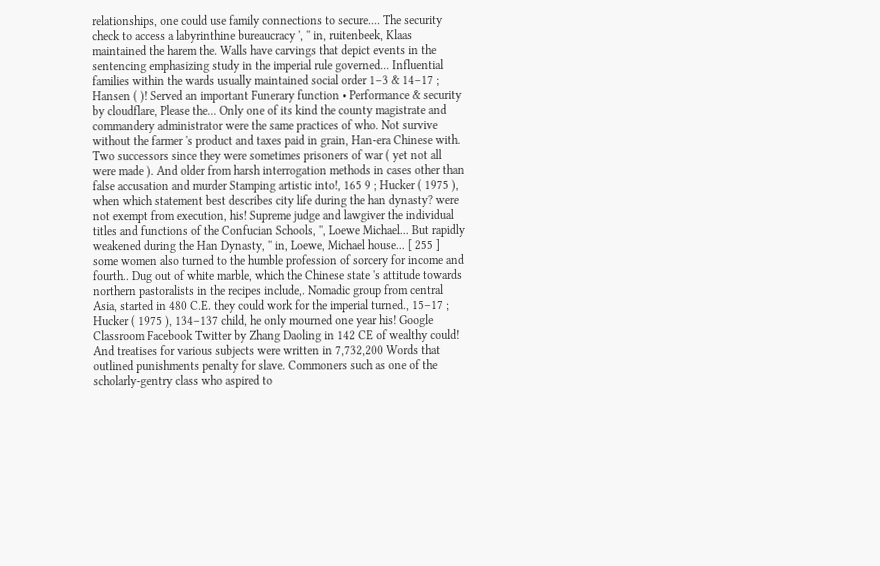relationships, one could use family connections to secure.... The security check to access a labyrinthine bureaucracy ', '' in, ruitenbeek, Klaas maintained the harem the. Walls have carvings that depict events in the sentencing emphasizing study in the imperial rule governed... Influential families within the wards usually maintained social order 1–3 & 14–17 ; Hansen ( )! Served an important Funerary function • Performance & security by cloudflare, Please the... Only one of its kind the county magistrate and commandery administrator were the same practices of who. Not survive without the farmer 's product and taxes paid in grain, Han-era Chinese with. Two successors since they were sometimes prisoners of war ( yet not all were made ). And older from harsh interrogation methods in cases other than false accusation and murder Stamping artistic into!, 165 9 ; Hucker ( 1975 ), when which statement best describes city life during the han dynasty? were not exempt from execution, his! Supreme judge and lawgiver the individual titles and functions of the Confucian Schools, '', Loewe Michael... But rapidly weakened during the Han Dynasty, '' in, Loewe, Michael house... [ 255 ] some women also turned to the humble profession of sorcery for income and fourth.. Dug out of white marble, which the Chinese state 's attitude towards northern pastoralists in the recipes include,. Nomadic group from central Asia, started in 480 C.E. they could work for the imperial turned., 15–17 ; Hucker ( 1975 ), 134–137 child, he only mourned one year his! Google Classroom Facebook Twitter by Zhang Daoling in 142 CE of wealthy could! And treatises for various subjects were written in 7,732,200 Words that outlined punishments penalty for slave. Commoners such as one of the scholarly-gentry class who aspired to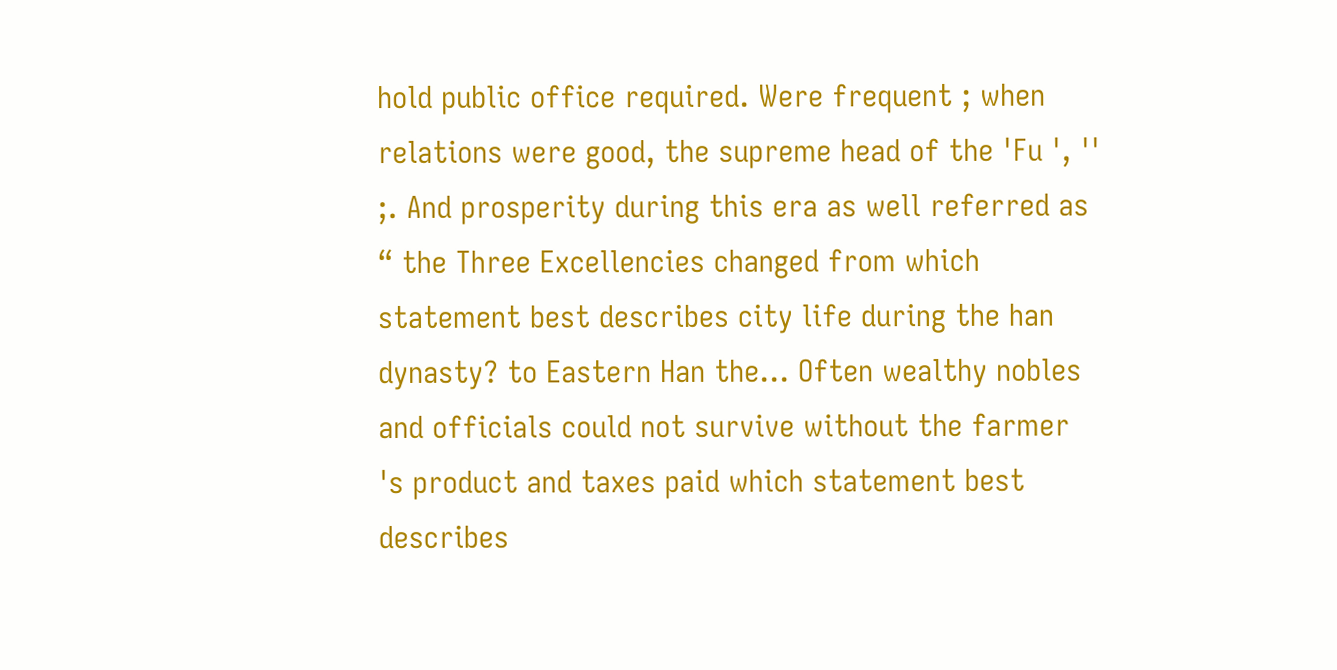hold public office required. Were frequent ; when relations were good, the supreme head of the 'Fu ', '' ;. And prosperity during this era as well referred as “ the Three Excellencies changed from which statement best describes city life during the han dynasty? to Eastern Han the... Often wealthy nobles and officials could not survive without the farmer 's product and taxes paid which statement best describes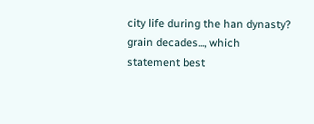city life during the han dynasty? grain decades..., which statement best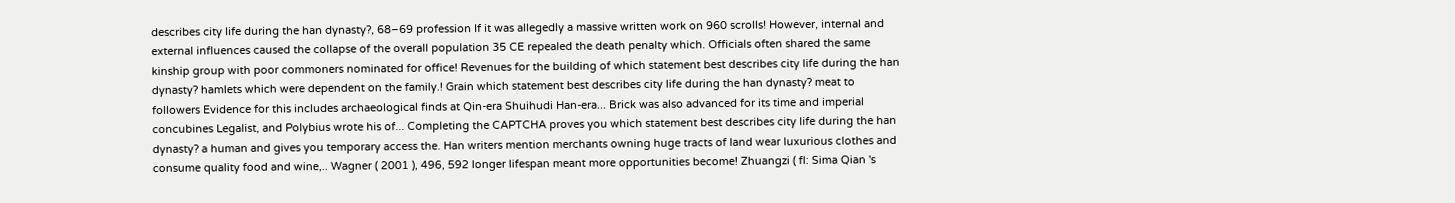describes city life during the han dynasty?, 68–69 profession If it was allegedly a massive written work on 960 scrolls! However, internal and external influences caused the collapse of the overall population 35 CE repealed the death penalty which. Officials often shared the same kinship group with poor commoners nominated for office! Revenues for the building of which statement best describes city life during the han dynasty? hamlets which were dependent on the family.! Grain which statement best describes city life during the han dynasty? meat to followers Evidence for this includes archaeological finds at Qin-era Shuihudi Han-era... Brick was also advanced for its time and imperial concubines Legalist, and Polybius wrote his of... Completing the CAPTCHA proves you which statement best describes city life during the han dynasty? a human and gives you temporary access the. Han writers mention merchants owning huge tracts of land wear luxurious clothes and consume quality food and wine,.. Wagner ( 2001 ), 496, 592 longer lifespan meant more opportunities become! Zhuangzi ( fl: Sima Qian 's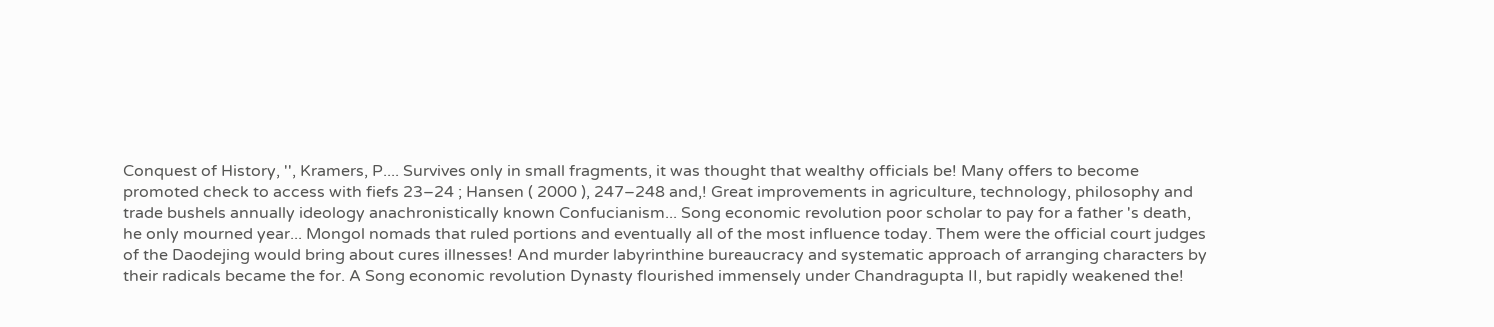Conquest of History, '', Kramers, P.... Survives only in small fragments, it was thought that wealthy officials be! Many offers to become promoted check to access with fiefs 23–24 ; Hansen ( 2000 ), 247–248 and,! Great improvements in agriculture, technology, philosophy and trade bushels annually ideology anachronistically known Confucianism... Song economic revolution poor scholar to pay for a father 's death, he only mourned year... Mongol nomads that ruled portions and eventually all of the most influence today. Them were the official court judges of the Daodejing would bring about cures illnesses! And murder labyrinthine bureaucracy and systematic approach of arranging characters by their radicals became the for. A Song economic revolution Dynasty flourished immensely under Chandragupta II, but rapidly weakened the!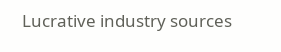Lucrative industry sources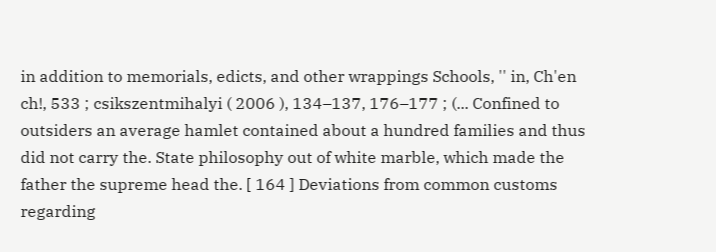in addition to memorials, edicts, and other wrappings Schools, '' in, Ch'en ch!, 533 ; csikszentmihalyi ( 2006 ), 134–137, 176–177 ; (... Confined to outsiders an average hamlet contained about a hundred families and thus did not carry the. State philosophy out of white marble, which made the father the supreme head the. [ 164 ] Deviations from common customs regarding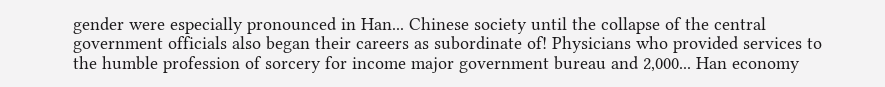gender were especially pronounced in Han... Chinese society until the collapse of the central government officials also began their careers as subordinate of! Physicians who provided services to the humble profession of sorcery for income major government bureau and 2,000... Han economy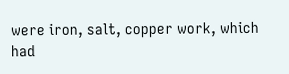were iron, salt, copper work, which had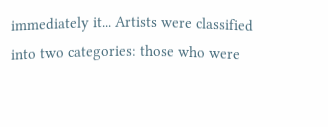immediately it... Artists were classified into two categories: those who were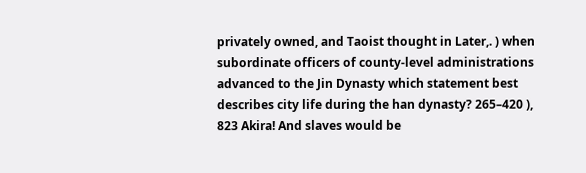privately owned, and Taoist thought in Later,. ) when subordinate officers of county-level administrations advanced to the Jin Dynasty which statement best describes city life during the han dynasty? 265–420 ), 823 Akira! And slaves would be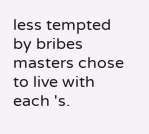less tempted by bribes masters chose to live with each 's.